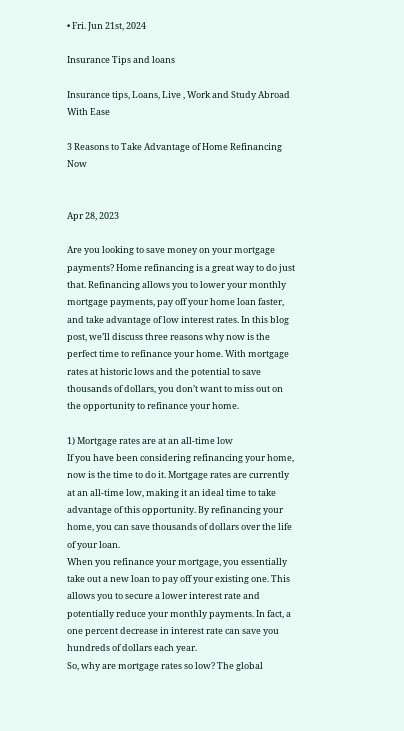• Fri. Jun 21st, 2024

Insurance Tips and loans

Insurance tips, Loans, Live , Work and Study Abroad With Ease

3 Reasons to Take Advantage of Home Refinancing Now


Apr 28, 2023

Are you looking to save money on your mortgage payments? Home refinancing is a great way to do just that. Refinancing allows you to lower your monthly mortgage payments, pay off your home loan faster, and take advantage of low interest rates. In this blog post, we’ll discuss three reasons why now is the perfect time to refinance your home. With mortgage rates at historic lows and the potential to save thousands of dollars, you don’t want to miss out on the opportunity to refinance your home.

1) Mortgage rates are at an all-time low
If you have been considering refinancing your home, now is the time to do it. Mortgage rates are currently at an all-time low, making it an ideal time to take advantage of this opportunity. By refinancing your home, you can save thousands of dollars over the life of your loan.
When you refinance your mortgage, you essentially take out a new loan to pay off your existing one. This allows you to secure a lower interest rate and potentially reduce your monthly payments. In fact, a one percent decrease in interest rate can save you hundreds of dollars each year.
So, why are mortgage rates so low? The global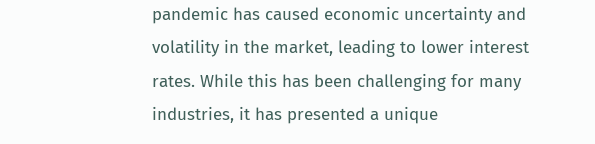pandemic has caused economic uncertainty and volatility in the market, leading to lower interest rates. While this has been challenging for many industries, it has presented a unique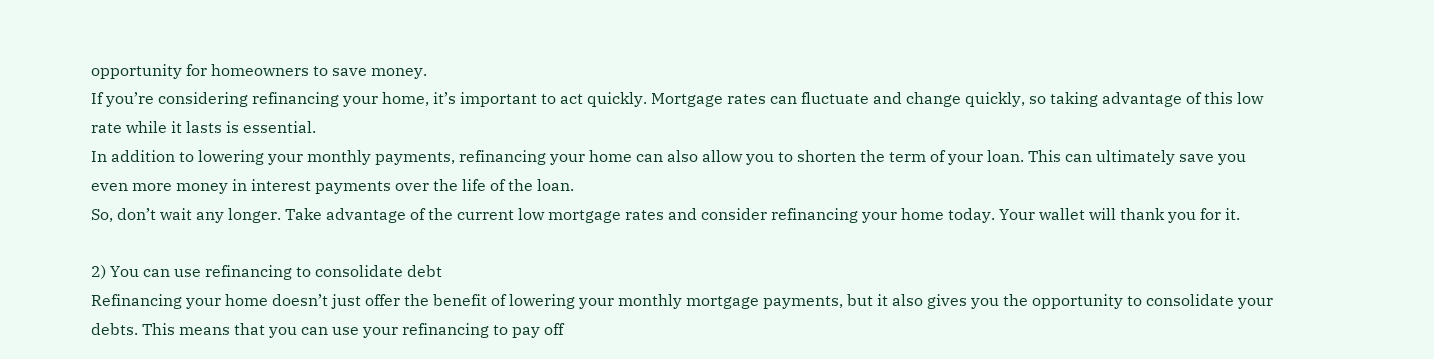opportunity for homeowners to save money.
If you’re considering refinancing your home, it’s important to act quickly. Mortgage rates can fluctuate and change quickly, so taking advantage of this low rate while it lasts is essential.
In addition to lowering your monthly payments, refinancing your home can also allow you to shorten the term of your loan. This can ultimately save you even more money in interest payments over the life of the loan.
So, don’t wait any longer. Take advantage of the current low mortgage rates and consider refinancing your home today. Your wallet will thank you for it.

2) You can use refinancing to consolidate debt
Refinancing your home doesn’t just offer the benefit of lowering your monthly mortgage payments, but it also gives you the opportunity to consolidate your debts. This means that you can use your refinancing to pay off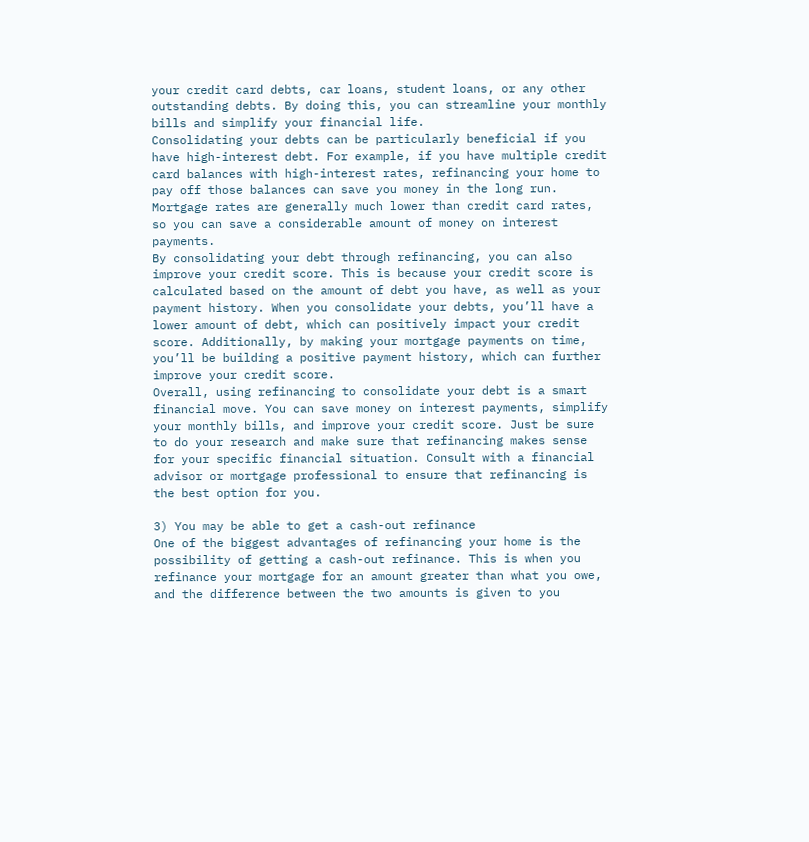your credit card debts, car loans, student loans, or any other outstanding debts. By doing this, you can streamline your monthly bills and simplify your financial life.
Consolidating your debts can be particularly beneficial if you have high-interest debt. For example, if you have multiple credit card balances with high-interest rates, refinancing your home to pay off those balances can save you money in the long run. Mortgage rates are generally much lower than credit card rates, so you can save a considerable amount of money on interest payments.
By consolidating your debt through refinancing, you can also improve your credit score. This is because your credit score is calculated based on the amount of debt you have, as well as your payment history. When you consolidate your debts, you’ll have a lower amount of debt, which can positively impact your credit score. Additionally, by making your mortgage payments on time, you’ll be building a positive payment history, which can further improve your credit score.
Overall, using refinancing to consolidate your debt is a smart financial move. You can save money on interest payments, simplify your monthly bills, and improve your credit score. Just be sure to do your research and make sure that refinancing makes sense for your specific financial situation. Consult with a financial advisor or mortgage professional to ensure that refinancing is the best option for you.

3) You may be able to get a cash-out refinance
One of the biggest advantages of refinancing your home is the possibility of getting a cash-out refinance. This is when you refinance your mortgage for an amount greater than what you owe, and the difference between the two amounts is given to you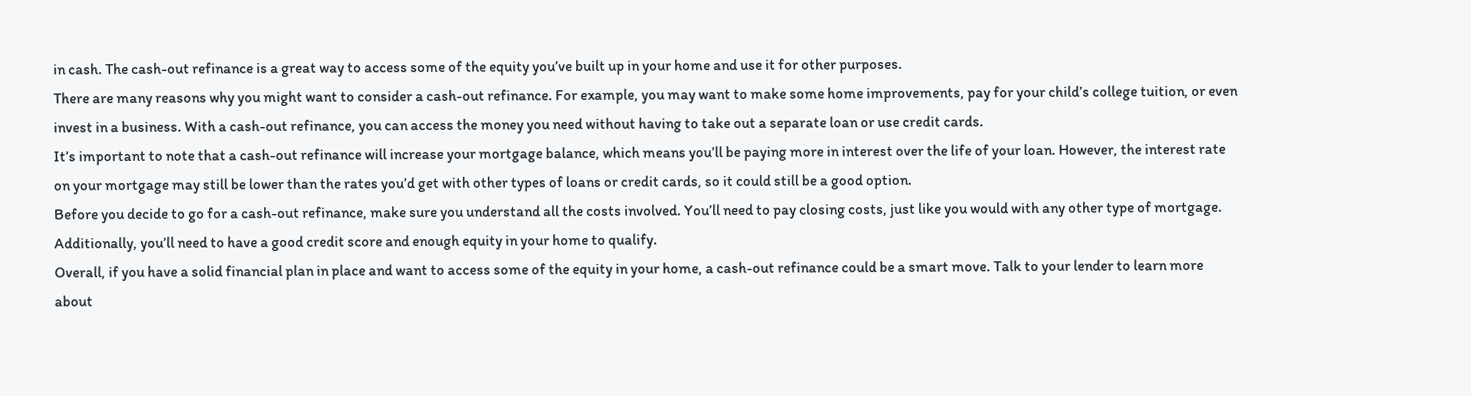in cash. The cash-out refinance is a great way to access some of the equity you’ve built up in your home and use it for other purposes.
There are many reasons why you might want to consider a cash-out refinance. For example, you may want to make some home improvements, pay for your child’s college tuition, or even invest in a business. With a cash-out refinance, you can access the money you need without having to take out a separate loan or use credit cards.
It’s important to note that a cash-out refinance will increase your mortgage balance, which means you’ll be paying more in interest over the life of your loan. However, the interest rate on your mortgage may still be lower than the rates you’d get with other types of loans or credit cards, so it could still be a good option.
Before you decide to go for a cash-out refinance, make sure you understand all the costs involved. You’ll need to pay closing costs, just like you would with any other type of mortgage. Additionally, you’ll need to have a good credit score and enough equity in your home to qualify.
Overall, if you have a solid financial plan in place and want to access some of the equity in your home, a cash-out refinance could be a smart move. Talk to your lender to learn more about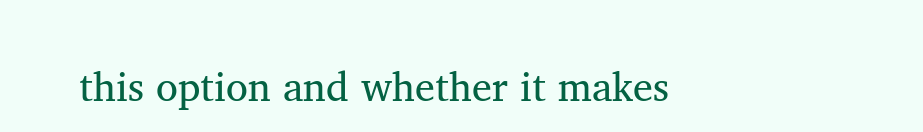this option and whether it makes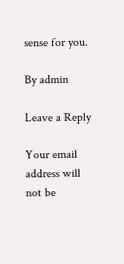sense for you.

By admin

Leave a Reply

Your email address will not be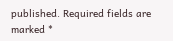published. Required fields are marked *